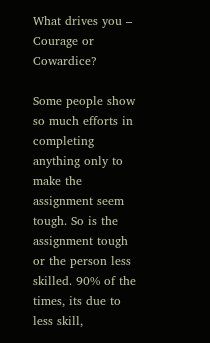What drives you – Courage or Cowardice?

Some people show so much efforts in completing anything only to make the assignment seem tough. So is the assignment tough or the person less skilled. 90% of the times, its due to less skill,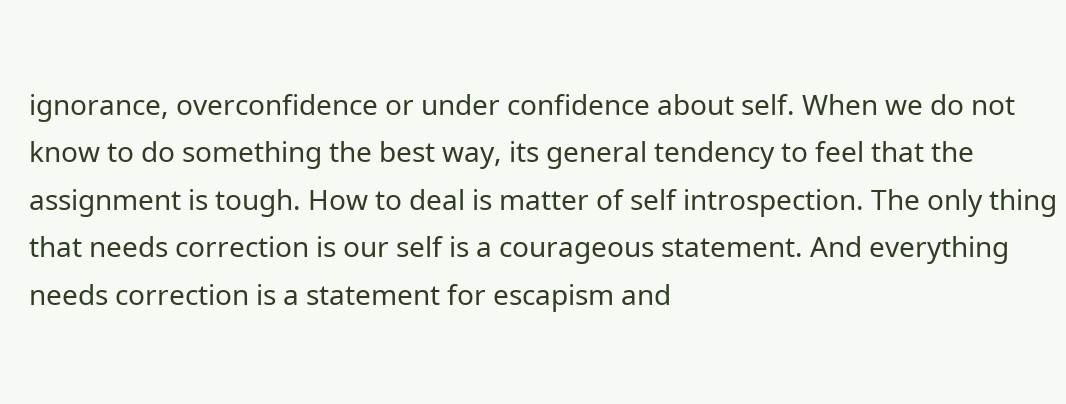ignorance, overconfidence or under confidence about self. When we do not know to do something the best way, its general tendency to feel that the assignment is tough. How to deal is matter of self introspection. The only thing that needs correction is our self is a courageous statement. And everything needs correction is a statement for escapism and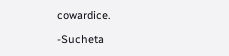cowardice.

-Sucheta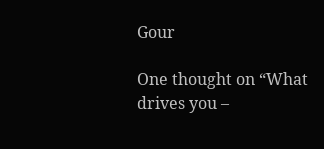Gour

One thought on “What drives you –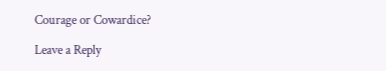Courage or Cowardice?

Leave a Reply